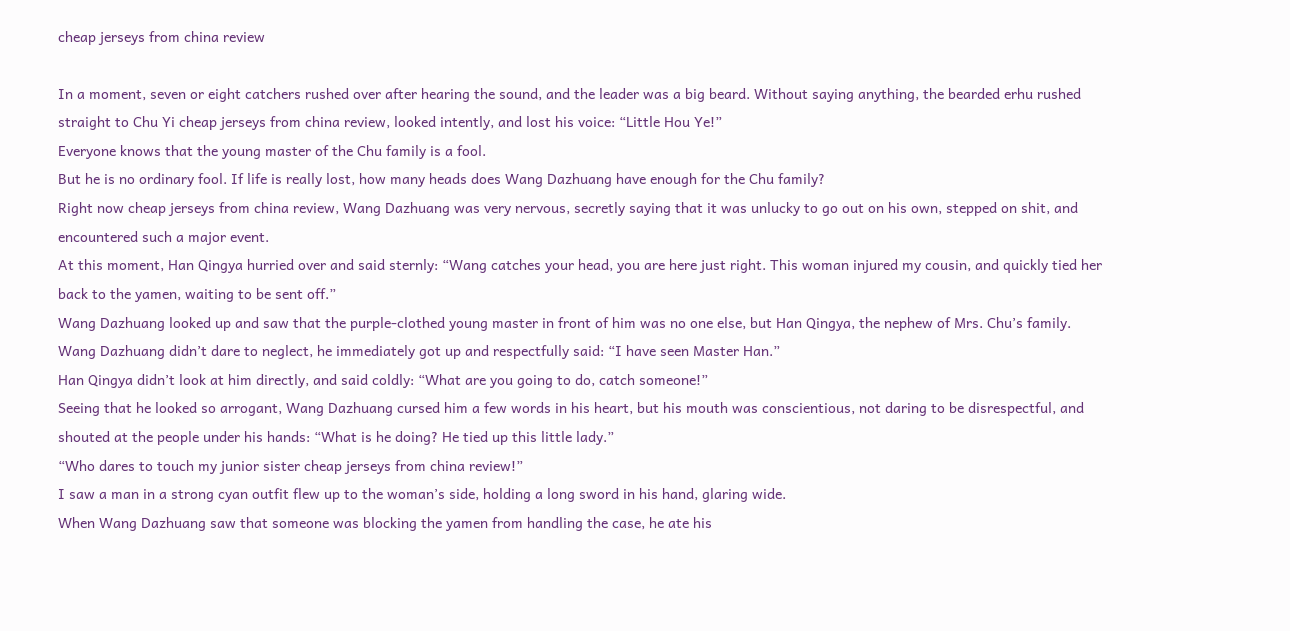cheap jerseys from china review

In a moment, seven or eight catchers rushed over after hearing the sound, and the leader was a big beard. Without saying anything, the bearded erhu rushed straight to Chu Yi cheap jerseys from china review, looked intently, and lost his voice: “Little Hou Ye!”
Everyone knows that the young master of the Chu family is a fool.
But he is no ordinary fool. If life is really lost, how many heads does Wang Dazhuang have enough for the Chu family?
Right now cheap jerseys from china review, Wang Dazhuang was very nervous, secretly saying that it was unlucky to go out on his own, stepped on shit, and encountered such a major event.
At this moment, Han Qingya hurried over and said sternly: “Wang catches your head, you are here just right. This woman injured my cousin, and quickly tied her back to the yamen, waiting to be sent off.”
Wang Dazhuang looked up and saw that the purple-clothed young master in front of him was no one else, but Han Qingya, the nephew of Mrs. Chu’s family.
Wang Dazhuang didn’t dare to neglect, he immediately got up and respectfully said: “I have seen Master Han.”
Han Qingya didn’t look at him directly, and said coldly: “What are you going to do, catch someone!”
Seeing that he looked so arrogant, Wang Dazhuang cursed him a few words in his heart, but his mouth was conscientious, not daring to be disrespectful, and shouted at the people under his hands: “What is he doing? He tied up this little lady.”
“Who dares to touch my junior sister cheap jerseys from china review!”
I saw a man in a strong cyan outfit flew up to the woman’s side, holding a long sword in his hand, glaring wide.
When Wang Dazhuang saw that someone was blocking the yamen from handling the case, he ate his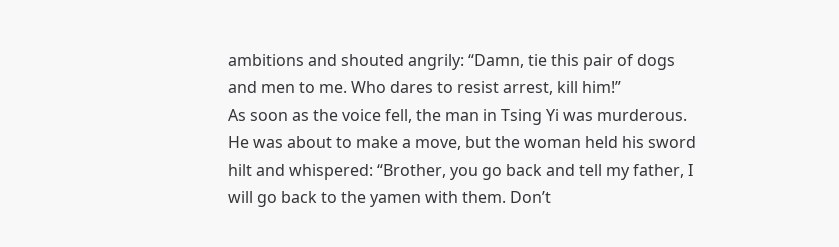ambitions and shouted angrily: “Damn, tie this pair of dogs and men to me. Who dares to resist arrest, kill him!”
As soon as the voice fell, the man in Tsing Yi was murderous. He was about to make a move, but the woman held his sword hilt and whispered: “Brother, you go back and tell my father, I will go back to the yamen with them. Don’t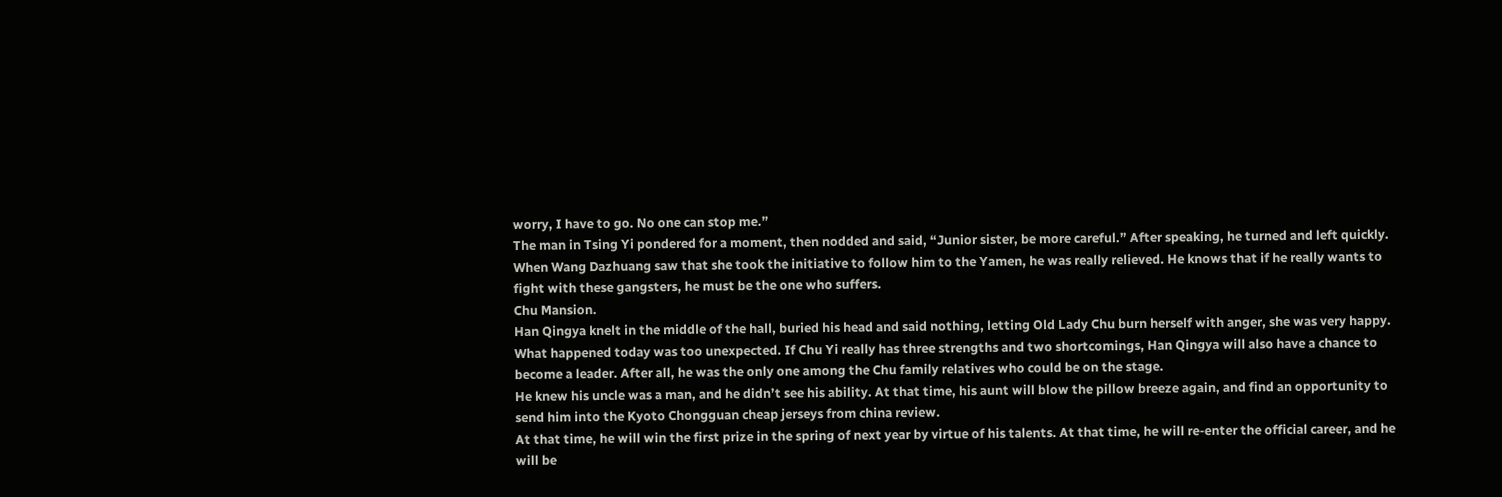worry, I have to go. No one can stop me.”
The man in Tsing Yi pondered for a moment, then nodded and said, “Junior sister, be more careful.” After speaking, he turned and left quickly.
When Wang Dazhuang saw that she took the initiative to follow him to the Yamen, he was really relieved. He knows that if he really wants to fight with these gangsters, he must be the one who suffers.
Chu Mansion.
Han Qingya knelt in the middle of the hall, buried his head and said nothing, letting Old Lady Chu burn herself with anger, she was very happy.
What happened today was too unexpected. If Chu Yi really has three strengths and two shortcomings, Han Qingya will also have a chance to become a leader. After all, he was the only one among the Chu family relatives who could be on the stage.
He knew his uncle was a man, and he didn’t see his ability. At that time, his aunt will blow the pillow breeze again, and find an opportunity to send him into the Kyoto Chongguan cheap jerseys from china review.
At that time, he will win the first prize in the spring of next year by virtue of his talents. At that time, he will re-enter the official career, and he will be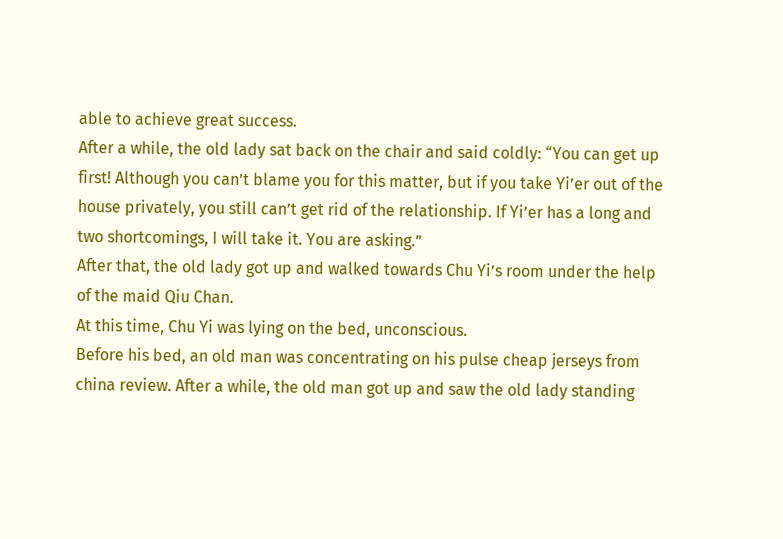able to achieve great success.
After a while, the old lady sat back on the chair and said coldly: “You can get up first! Although you can’t blame you for this matter, but if you take Yi’er out of the house privately, you still can’t get rid of the relationship. If Yi’er has a long and two shortcomings, I will take it. You are asking.”
After that, the old lady got up and walked towards Chu Yi’s room under the help of the maid Qiu Chan.
At this time, Chu Yi was lying on the bed, unconscious.
Before his bed, an old man was concentrating on his pulse cheap jerseys from china review. After a while, the old man got up and saw the old lady standing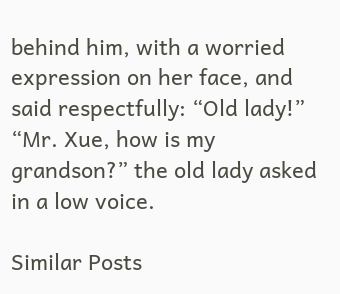behind him, with a worried expression on her face, and said respectfully: “Old lady!”
“Mr. Xue, how is my grandson?” the old lady asked in a low voice.

Similar Posts